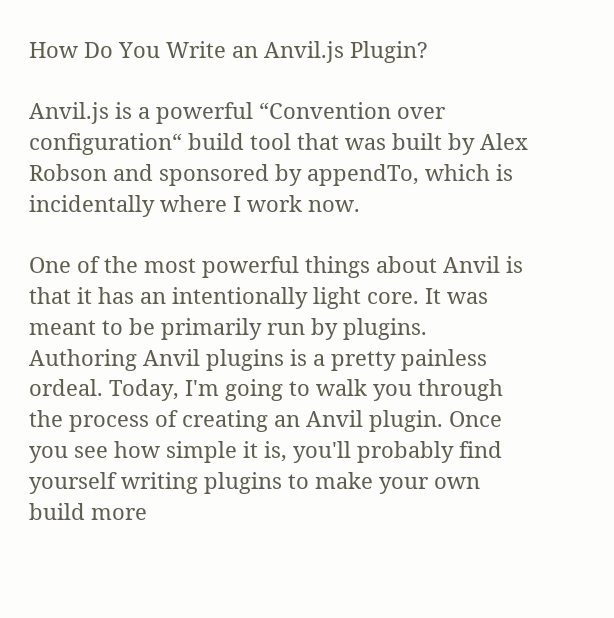How Do You Write an Anvil.js Plugin?

Anvil.js is a powerful “Convention over configuration“ build tool that was built by Alex Robson and sponsored by appendTo, which is incidentally where I work now.

One of the most powerful things about Anvil is that it has an intentionally light core. It was meant to be primarily run by plugins. Authoring Anvil plugins is a pretty painless ordeal. Today, I'm going to walk you through the process of creating an Anvil plugin. Once you see how simple it is, you'll probably find yourself writing plugins to make your own build more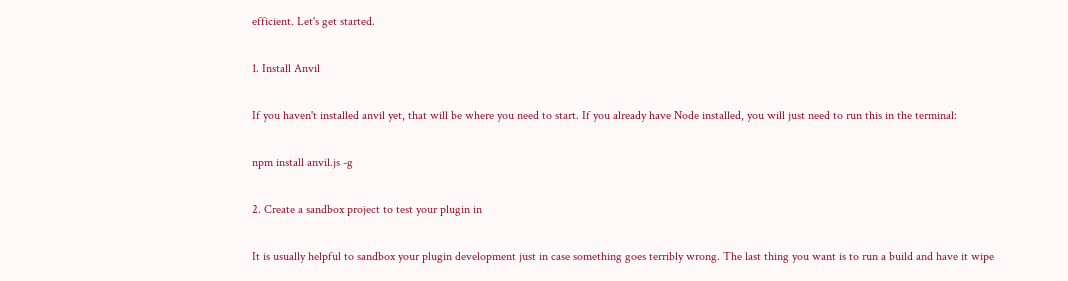efficient. Let's get started.

1. Install Anvil

If you haven't installed anvil yet, that will be where you need to start. If you already have Node installed, you will just need to run this in the terminal:

npm install anvil.js -g

2. Create a sandbox project to test your plugin in

It is usually helpful to sandbox your plugin development just in case something goes terribly wrong. The last thing you want is to run a build and have it wipe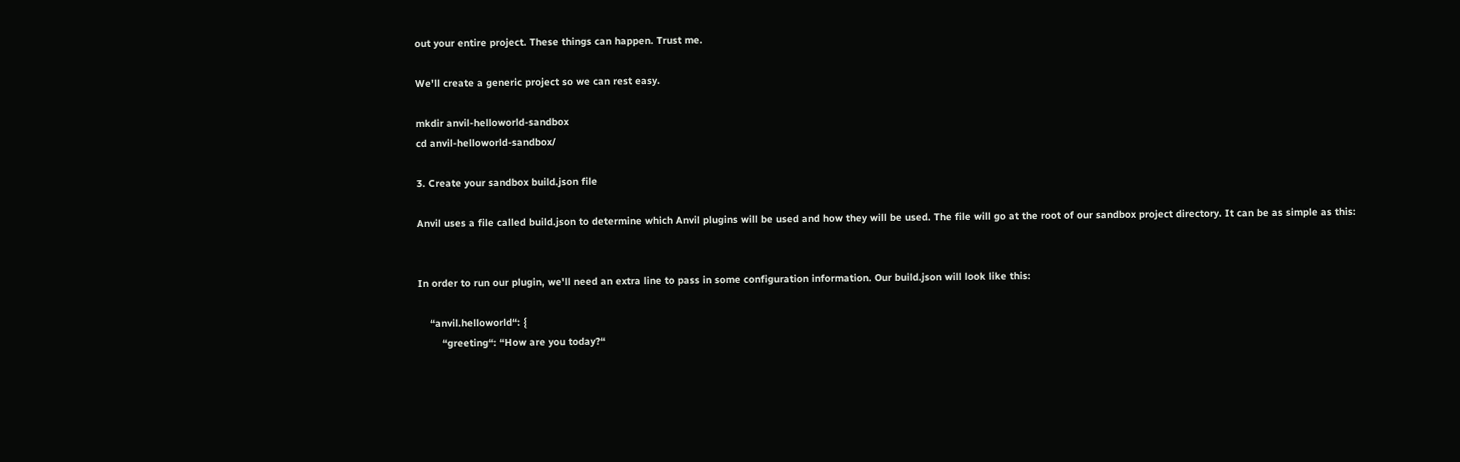out your entire project. These things can happen. Trust me.

We'll create a generic project so we can rest easy.

mkdir anvil-helloworld-sandbox
cd anvil-helloworld-sandbox/

3. Create your sandbox build.json file

Anvil uses a file called build.json to determine which Anvil plugins will be used and how they will be used. The file will go at the root of our sandbox project directory. It can be as simple as this:


In order to run our plugin, we'll need an extra line to pass in some configuration information. Our build.json will look like this:

    “anvil.helloworld“: {
        “greeting“: “How are you today?“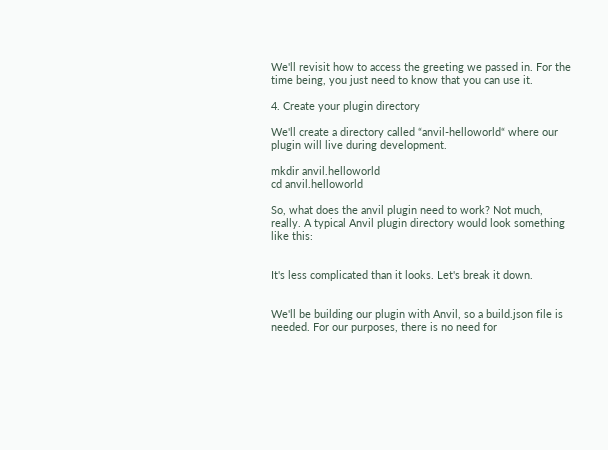We'll revisit how to access the greeting we passed in. For the time being, you just need to know that you can use it.

4. Create your plugin directory

We'll create a directory called “anvil-helloworld“ where our plugin will live during development.

mkdir anvil.helloworld
cd anvil.helloworld

So, what does the anvil plugin need to work? Not much, really. A typical Anvil plugin directory would look something like this:


It's less complicated than it looks. Let's break it down.


We'll be building our plugin with Anvil, so a build.json file is needed. For our purposes, there is no need for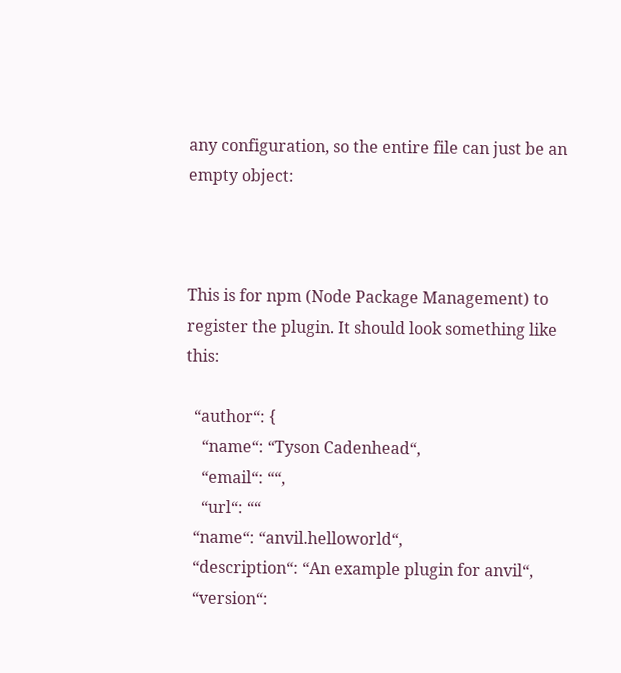any configuration, so the entire file can just be an empty object:



This is for npm (Node Package Management) to register the plugin. It should look something like this:

  “author“: {
    “name“: “Tyson Cadenhead“,
    “email“: ““,
    “url“: ““
  “name“: “anvil.helloworld“,
  “description“: “An example plugin for anvil“,
  “version“: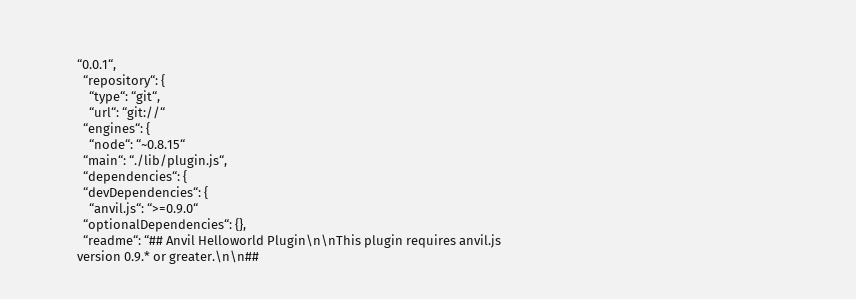“0.0.1“,
  “repository“: {
    “type“: “git“,
    “url“: “git://“
  “engines“: {
    “node“: “~0.8.15“
  “main“: “./lib/plugin.js“,
  “dependencies“: {
  “devDependencies“: {
    “anvil.js“: “>=0.9.0“
  “optionalDependencies“: {},
  “readme“: “## Anvil Helloworld Plugin\n\nThis plugin requires anvil.js version 0.9.* or greater.\n\n##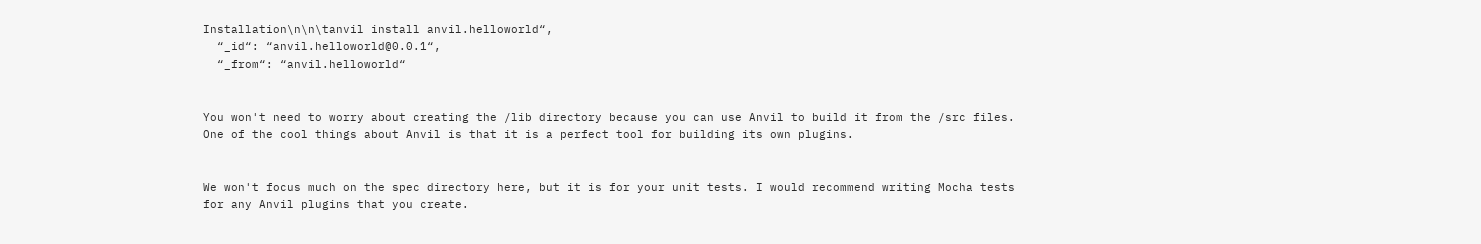Installation\n\n\tanvil install anvil.helloworld“,
  “_id“: “anvil.helloworld@0.0.1“,
  “_from“: “anvil.helloworld“


You won't need to worry about creating the /lib directory because you can use Anvil to build it from the /src files. One of the cool things about Anvil is that it is a perfect tool for building its own plugins.


We won't focus much on the spec directory here, but it is for your unit tests. I would recommend writing Mocha tests for any Anvil plugins that you create.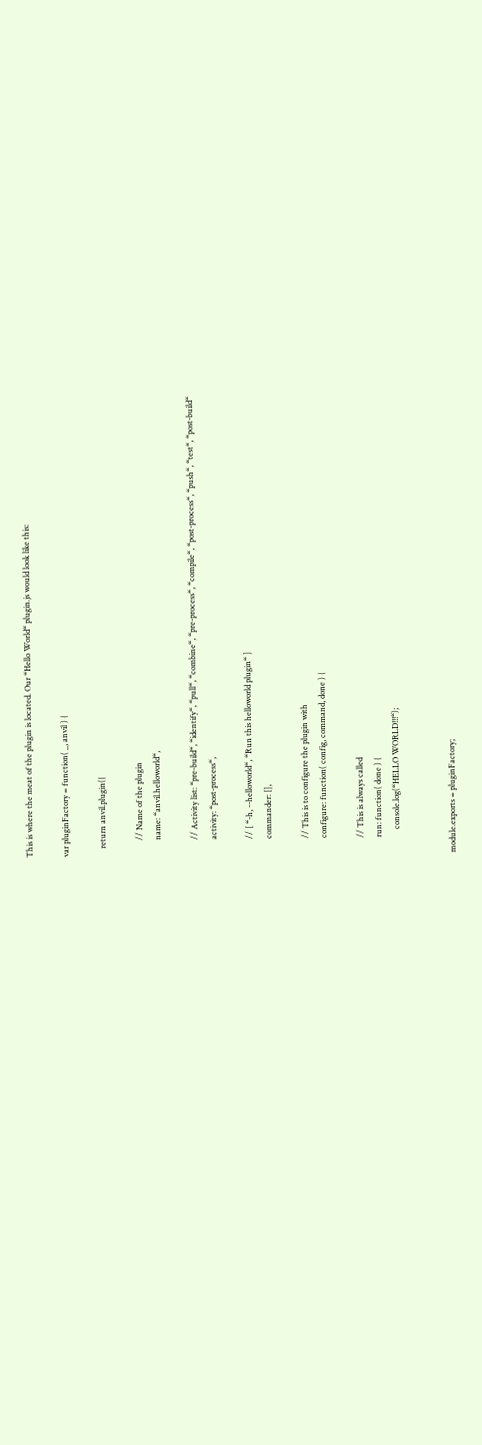This is where the meat of the plugin is located. Our “Hello World“ plugin.js would look like this:

var pluginFactory = function( _, anvil ) {

    return anvil.plugin({

        // Name of the plugin
        name: “anvil.helloworld“,

        // Activity list: “pre-build“, “identify“, “pull“, “combine“, “pre-process“, “compile“, “post-process“, “push“, “test“, “post-build“
        activity: “post-process“,

        // [ “-h, --helloworld“, “Run this helloworld plugin“ ]
        commander: [],

        // This is to configure the plugin with
        configure: function( config, command, done ) {

        // This is always called
        run: function( done ) {
            console.log(“HELLO WORLD!!!“);


module.exports = pluginFactory;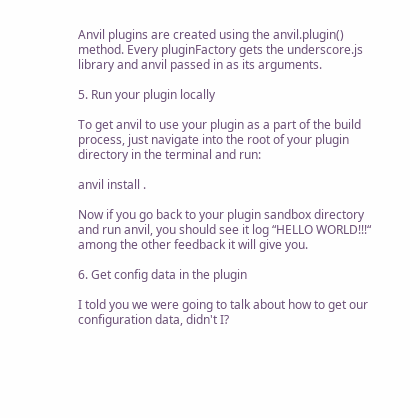Anvil plugins are created using the anvil.plugin() method. Every pluginFactory gets the underscore.js library and anvil passed in as its arguments.

5. Run your plugin locally

To get anvil to use your plugin as a part of the build process, just navigate into the root of your plugin directory in the terminal and run:

anvil install .

Now if you go back to your plugin sandbox directory and run anvil, you should see it log “HELLO WORLD!!!“ among the other feedback it will give you.

6. Get config data in the plugin

I told you we were going to talk about how to get our configuration data, didn't I?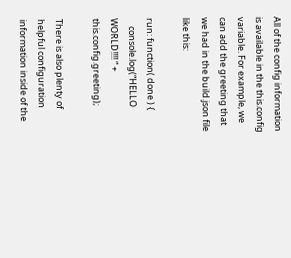All of the config information is available in the this.config variable. For example, we can add the greeting that we had in the build.json file like this:

run: function( done ) {
    console.log(“HELLO WORLD!!!! “ + this.config.greeting);

There is also plenty of helpful configuration information inside of the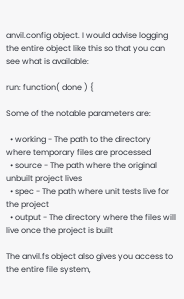anvil.config object. I would advise logging the entire object like this so that you can see what is available:

run: function( done ) {

Some of the notable parameters are:

  • working - The path to the directory where temporary files are processed
  • source - The path where the original unbuilt project lives
  • spec - The path where unit tests live for the project
  • output - The directory where the files will live once the project is built

The anvil.fs object also gives you access to the entire file system,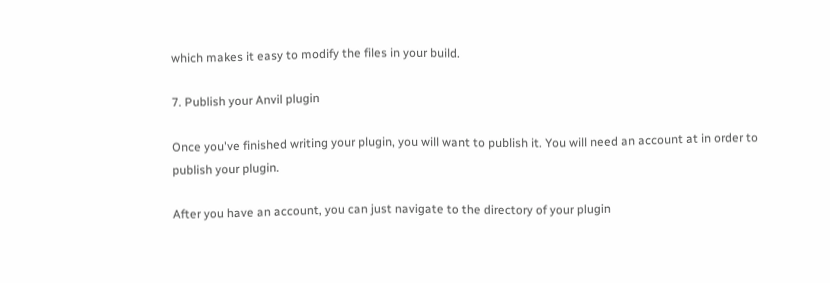which makes it easy to modify the files in your build.

7. Publish your Anvil plugin

Once you've finished writing your plugin, you will want to publish it. You will need an account at in order to publish your plugin.

After you have an account, you can just navigate to the directory of your plugin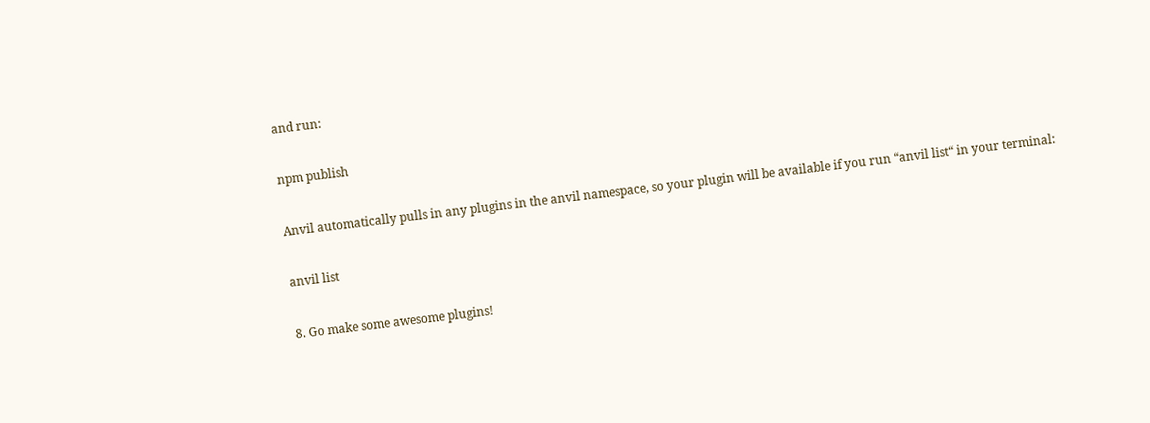and run:

npm publish

Anvil automatically pulls in any plugins in the anvil namespace, so your plugin will be available if you run “anvil list“ in your terminal:

anvil list

8. Go make some awesome plugins!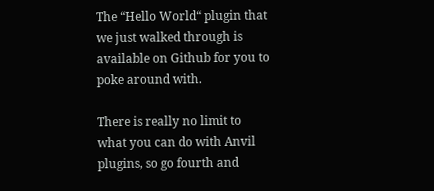The “Hello World“ plugin that we just walked through is available on Github for you to poke around with.

There is really no limit to what you can do with Anvil plugins, so go fourth and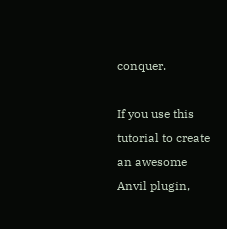conquer.

If you use this tutorial to create an awesome Anvil plugin,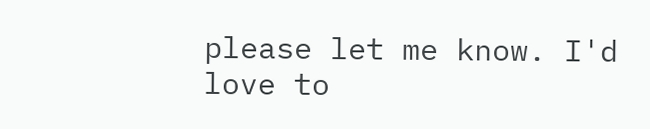please let me know. I'd love to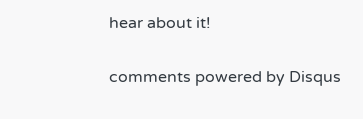hear about it!

comments powered by Disqus